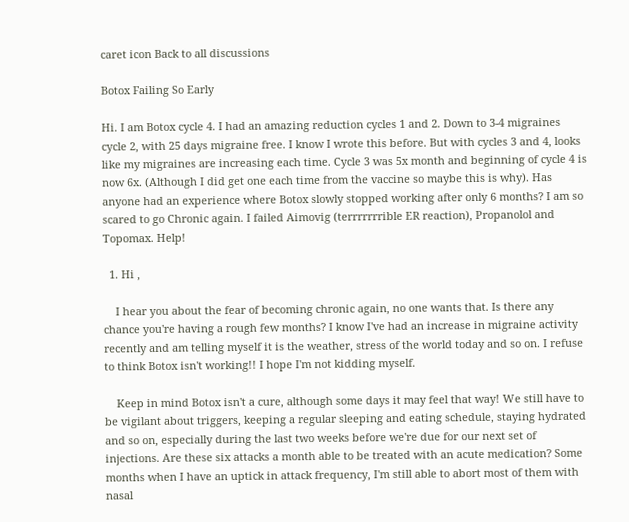caret icon Back to all discussions

Botox Failing So Early

Hi. I am Botox cycle 4. I had an amazing reduction cycles 1 and 2. Down to 3-4 migraines cycle 2, with 25 days migraine free. I know I wrote this before. But with cycles 3 and 4, looks like my migraines are increasing each time. Cycle 3 was 5x month and beginning of cycle 4 is now 6x. (Although I did get one each time from the vaccine so maybe this is why). Has anyone had an experience where Botox slowly stopped working after only 6 months? I am so scared to go Chronic again. I failed Aimovig (terrrrrrrible ER reaction), Propanolol and Topomax. Help!

  1. Hi ,

    I hear you about the fear of becoming chronic again, no one wants that. Is there any chance you're having a rough few months? I know I've had an increase in migraine activity recently and am telling myself it is the weather, stress of the world today and so on. I refuse to think Botox isn't working!! I hope I'm not kidding myself.

    Keep in mind Botox isn't a cure, although some days it may feel that way! We still have to be vigilant about triggers, keeping a regular sleeping and eating schedule, staying hydrated and so on, especially during the last two weeks before we're due for our next set of injections. Are these six attacks a month able to be treated with an acute medication? Some months when I have an uptick in attack frequency, I'm still able to abort most of them with nasal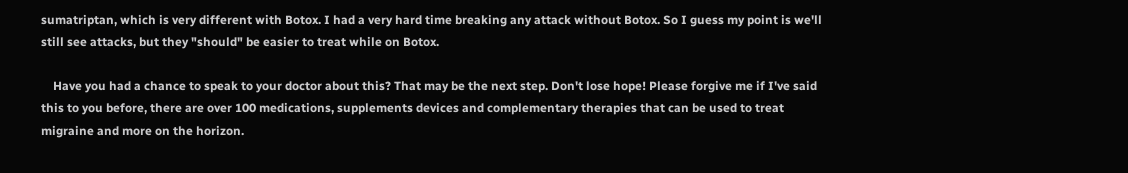sumatriptan, which is very different with Botox. I had a very hard time breaking any attack without Botox. So I guess my point is we'll still see attacks, but they "should" be easier to treat while on Botox.

    Have you had a chance to speak to your doctor about this? That may be the next step. Don't lose hope! Please forgive me if I've said this to you before, there are over 100 medications, supplements devices and complementary therapies that can be used to treat migraine and more on the horizon.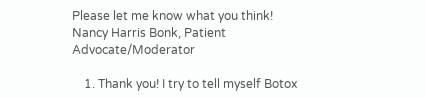Please let me know what you think! Nancy Harris Bonk, Patient Advocate/Moderator

    1. Thank you! I try to tell myself Botox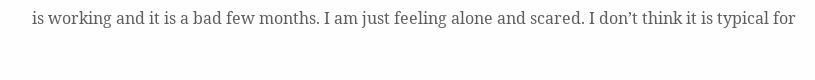is working and it is a bad few months. I am just feeling alone and scared. I don’t think it is typical for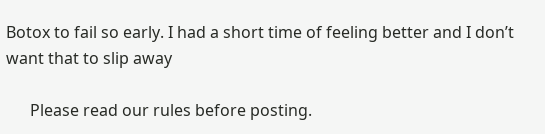Botox to fail so early. I had a short time of feeling better and I don’t want that to slip away

      Please read our rules before posting.